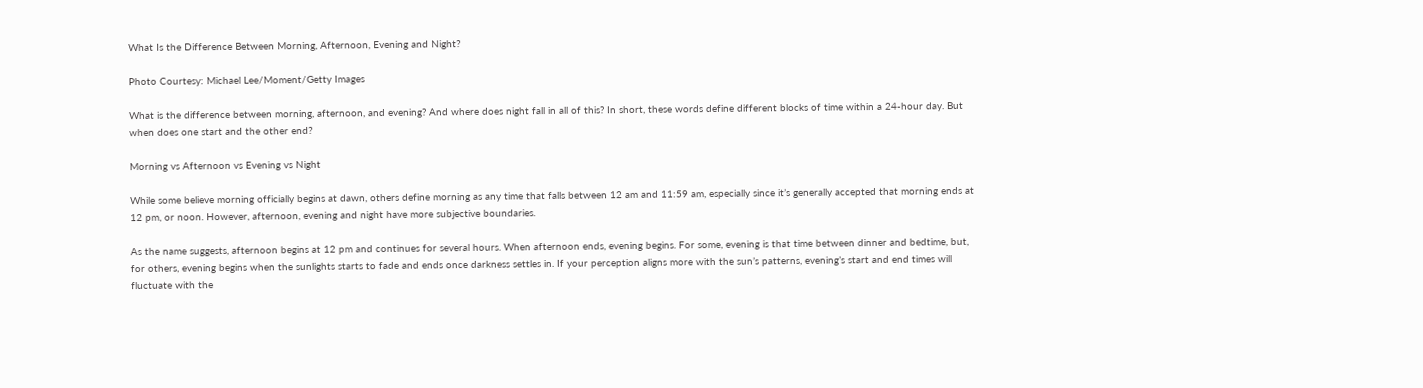What Is the Difference Between Morning, Afternoon, Evening and Night?

Photo Courtesy: Michael Lee/Moment/Getty Images

What is the difference between morning, afternoon, and evening? And where does night fall in all of this? In short, these words define different blocks of time within a 24-hour day. But when does one start and the other end?

Morning vs Afternoon vs Evening vs Night

While some believe morning officially begins at dawn, others define morning as any time that falls between 12 am and 11:59 am, especially since it’s generally accepted that morning ends at 12 pm, or noon. However, afternoon, evening and night have more subjective boundaries.

As the name suggests, afternoon begins at 12 pm and continues for several hours. When afternoon ends, evening begins. For some, evening is that time between dinner and bedtime, but, for others, evening begins when the sunlights starts to fade and ends once darkness settles in. If your perception aligns more with the sun’s patterns, evening’s start and end times will fluctuate with the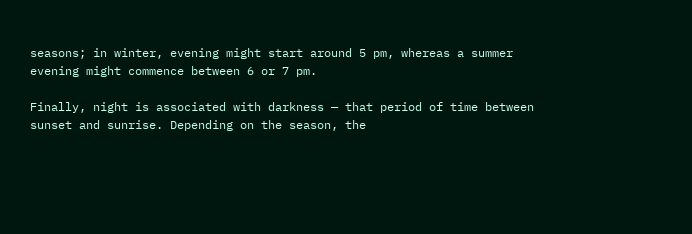seasons; in winter, evening might start around 5 pm, whereas a summer evening might commence between 6 or 7 pm.

Finally, night is associated with darkness — that period of time between sunset and sunrise. Depending on the season, the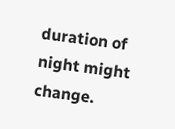duration of night might change.